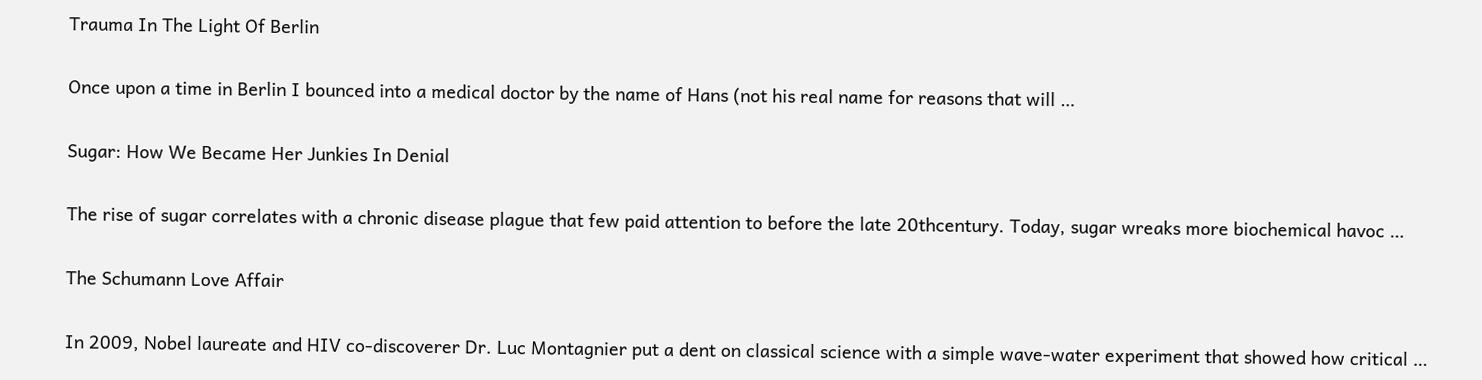Trauma In The Light Of Berlin

Once upon a time in Berlin I bounced into a medical doctor by the name of Hans (not his real name for reasons that will …

Sugar: How We Became Her Junkies In Denial

The rise of sugar correlates with a chronic disease plague that few paid attention to before the late 20thcentury. Today, sugar wreaks more biochemical havoc …

The Schumann Love Affair

In 2009, Nobel laureate and HIV co-discoverer Dr. Luc Montagnier put a dent on classical science with a simple wave-water experiment that showed how critical …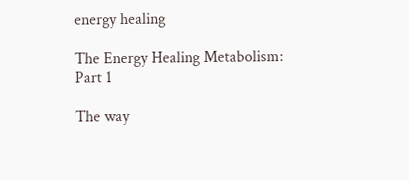energy healing

The Energy Healing Metabolism: Part 1

The way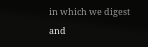in which we digest and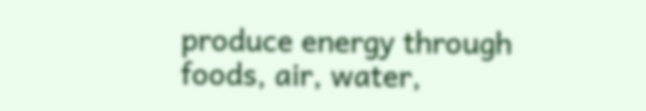produce energy through foods, air, water,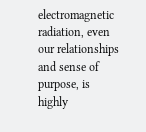electromagnetic radiation, even our relationships and sense of purpose, is highly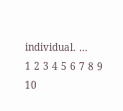individual. …
1 2 3 4 5 6 7 8 9 10